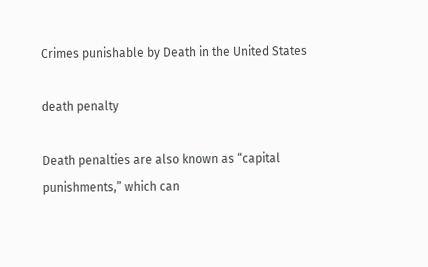Crimes punishable by Death in the United States

death penalty

Death penalties are also known as “capital punishments,” which can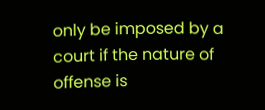only be imposed by a court if the nature of offense is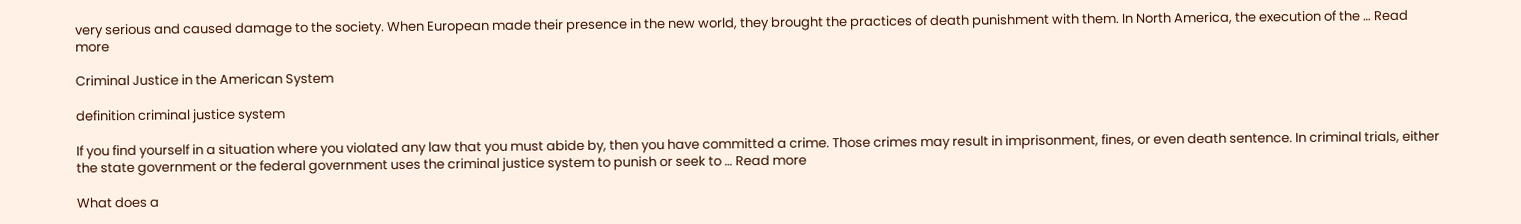very serious and caused damage to the society. When European made their presence in the new world, they brought the practices of death punishment with them. In North America, the execution of the … Read more

Criminal Justice in the American System

definition criminal justice system

If you find yourself in a situation where you violated any law that you must abide by, then you have committed a crime. Those crimes may result in imprisonment, fines, or even death sentence. In criminal trials, either the state government or the federal government uses the criminal justice system to punish or seek to … Read more

What does a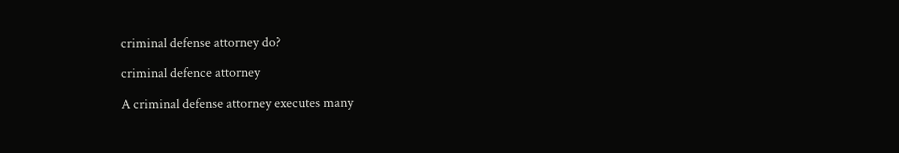criminal defense attorney do?

criminal defence attorney

A criminal defense attorney executes many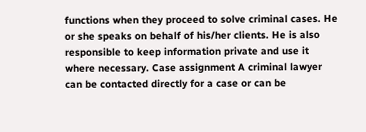functions when they proceed to solve criminal cases. He or she speaks on behalf of his/her clients. He is also responsible to keep information private and use it where necessary. Case assignment A criminal lawyer can be contacted directly for a case or can be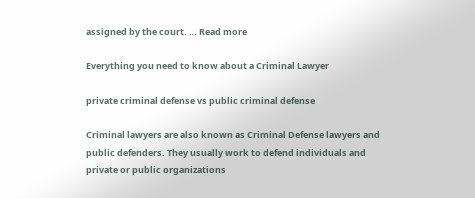assigned by the court. … Read more

Everything you need to know about a Criminal Lawyer

private criminal defense vs public criminal defense

Criminal lawyers are also known as Criminal Defense lawyers and public defenders. They usually work to defend individuals and private or public organizations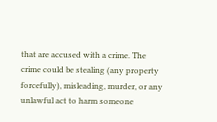that are accused with a crime. The crime could be stealing (any property forcefully), misleading, murder, or any unlawful act to harm someone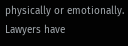physically or emotionally. Lawyers have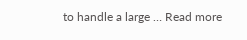to handle a large … Read more